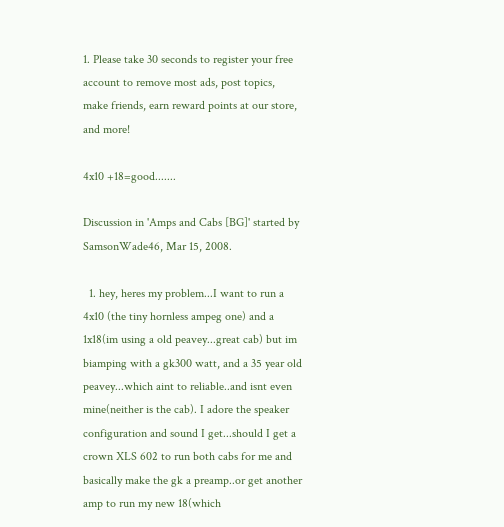1. Please take 30 seconds to register your free account to remove most ads, post topics, make friends, earn reward points at our store, and more!

4x10 +18=good.......

Discussion in 'Amps and Cabs [BG]' started by SamsonWade46, Mar 15, 2008.

  1. hey, heres my problem...I want to run a 4x10 (the tiny hornless ampeg one) and a 1x18(im using a old peavey...great cab) but im biamping with a gk300 watt, and a 35 year old peavey...which aint to reliable..and isnt even mine(neither is the cab). I adore the speaker configuration and sound I get...should I get a crown XLS 602 to run both cabs for me and basically make the gk a preamp..or get another amp to run my new 18(which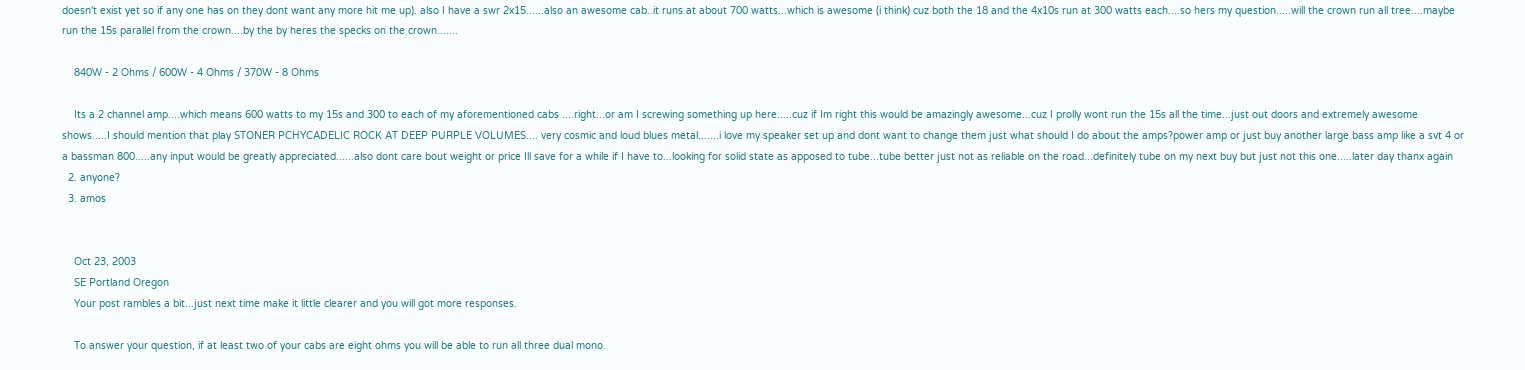doesn't exist yet so if any one has on they dont want any more hit me up). also I have a swr 2x15......also an awesome cab..it runs at about 700 watts...which is awesome (i think) cuz both the 18 and the 4x10s run at 300 watts each....so hers my question.....will the crown run all tree....maybe run the 15s parallel from the crown....by the by heres the specks on the crown.......

    840W - 2 Ohms / 600W - 4 Ohms / 370W - 8 Ohms

    Its a 2 channel amp....which means 600 watts to my 15s and 300 to each of my aforementioned cabs ....right...or am I screwing something up here.....cuz if Im right this would be amazingly awesome...cuz I prolly wont run the 15s all the time...just out doors and extremely awesome shows.....I should mention that play STONER PCHYCADELIC ROCK AT DEEP PURPLE VOLUMES.... very cosmic and loud blues metal.......i love my speaker set up and dont want to change them just what should I do about the amps?power amp or just buy another large bass amp like a svt 4 or a bassman 800.....any input would be greatly appreciated......also dont care bout weight or price Ill save for a while if I have to...looking for solid state as apposed to tube...tube better just not as reliable on the road...definitely tube on my next buy but just not this one.....later day thanx again
  2. anyone?
  3. amos


    Oct 23, 2003
    SE Portland Oregon
    Your post rambles a bit...just next time make it little clearer and you will got more responses.

    To answer your question, if at least two of your cabs are eight ohms you will be able to run all three dual mono.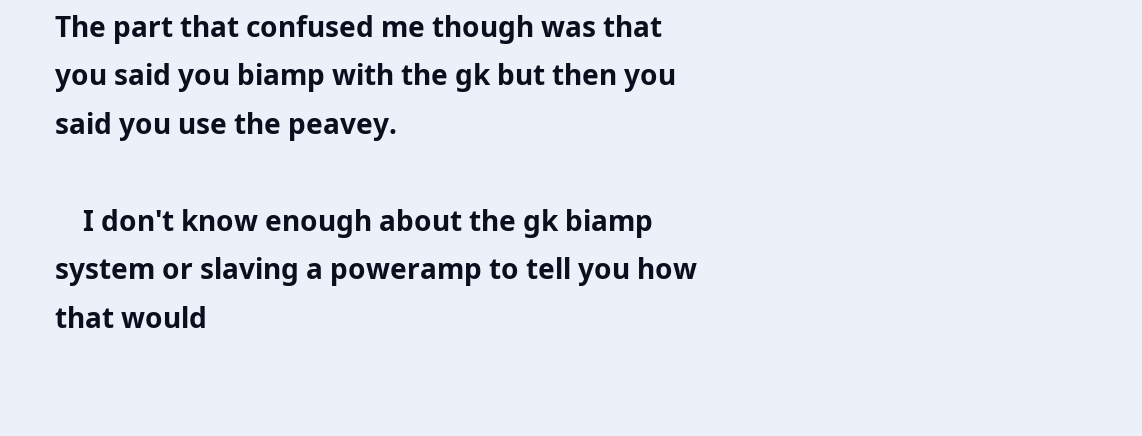The part that confused me though was that you said you biamp with the gk but then you said you use the peavey.

    I don't know enough about the gk biamp system or slaving a poweramp to tell you how that would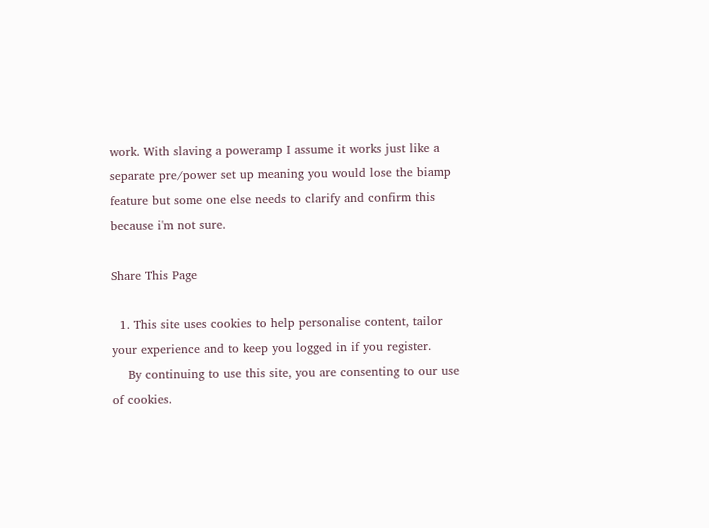work. With slaving a poweramp I assume it works just like a separate pre/power set up meaning you would lose the biamp feature but some one else needs to clarify and confirm this because i'm not sure.

Share This Page

  1. This site uses cookies to help personalise content, tailor your experience and to keep you logged in if you register.
    By continuing to use this site, you are consenting to our use of cookies.